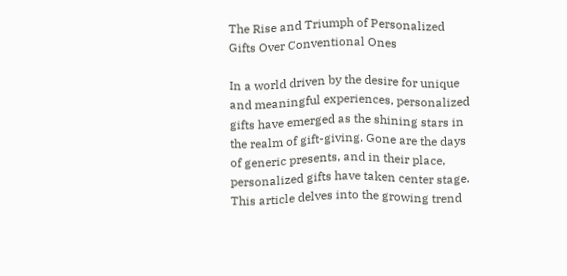The Rise and Triumph of Personalized Gifts Over Conventional Ones

In a world driven by the desire for unique and meaningful experiences, personalized gifts have emerged as the shining stars in the realm of gift-giving. Gone are the days of generic presents, and in their place, personalized gifts have taken center stage. This article delves into the growing trend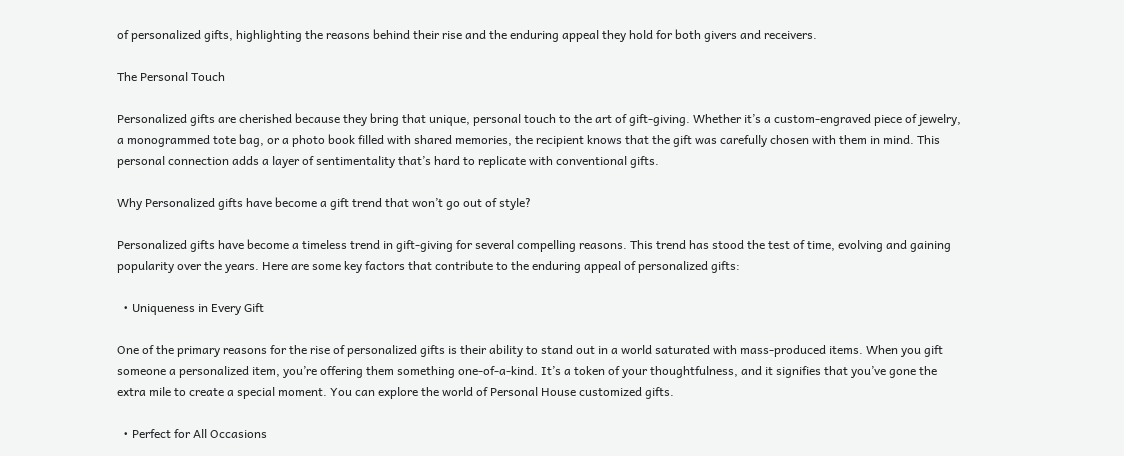of personalized gifts, highlighting the reasons behind their rise and the enduring appeal they hold for both givers and receivers.

The Personal Touch

Personalized gifts are cherished because they bring that unique, personal touch to the art of gift-giving. Whether it’s a custom-engraved piece of jewelry, a monogrammed tote bag, or a photo book filled with shared memories, the recipient knows that the gift was carefully chosen with them in mind. This personal connection adds a layer of sentimentality that’s hard to replicate with conventional gifts.

Why Personalized gifts have become a gift trend that won’t go out of style?

Personalized gifts have become a timeless trend in gift-giving for several compelling reasons. This trend has stood the test of time, evolving and gaining popularity over the years. Here are some key factors that contribute to the enduring appeal of personalized gifts:

  • Uniqueness in Every Gift

One of the primary reasons for the rise of personalized gifts is their ability to stand out in a world saturated with mass-produced items. When you gift someone a personalized item, you’re offering them something one-of-a-kind. It’s a token of your thoughtfulness, and it signifies that you’ve gone the extra mile to create a special moment. You can explore the world of Personal House customized gifts.

  • Perfect for All Occasions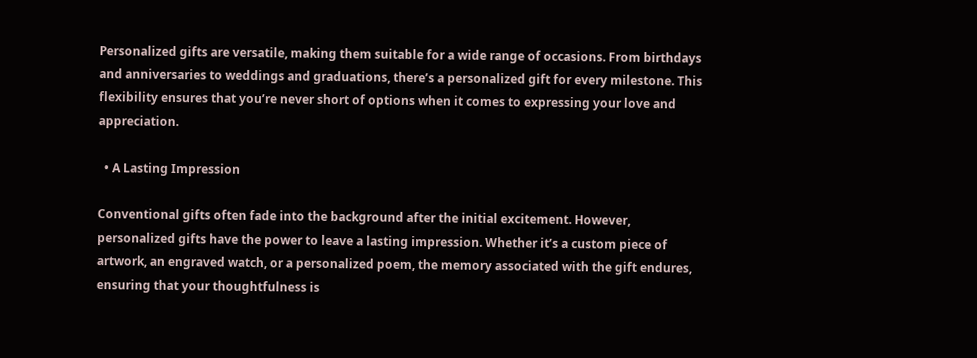Personalized gifts are versatile, making them suitable for a wide range of occasions. From birthdays and anniversaries to weddings and graduations, there’s a personalized gift for every milestone. This flexibility ensures that you’re never short of options when it comes to expressing your love and appreciation.

  • A Lasting Impression

Conventional gifts often fade into the background after the initial excitement. However, personalized gifts have the power to leave a lasting impression. Whether it’s a custom piece of artwork, an engraved watch, or a personalized poem, the memory associated with the gift endures, ensuring that your thoughtfulness is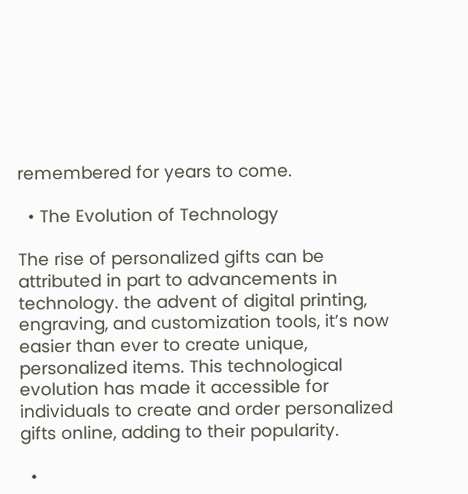remembered for years to come.

  • The Evolution of Technology

The rise of personalized gifts can be attributed in part to advancements in technology. the advent of digital printing, engraving, and customization tools, it’s now easier than ever to create unique, personalized items. This technological evolution has made it accessible for individuals to create and order personalized gifts online, adding to their popularity.

  •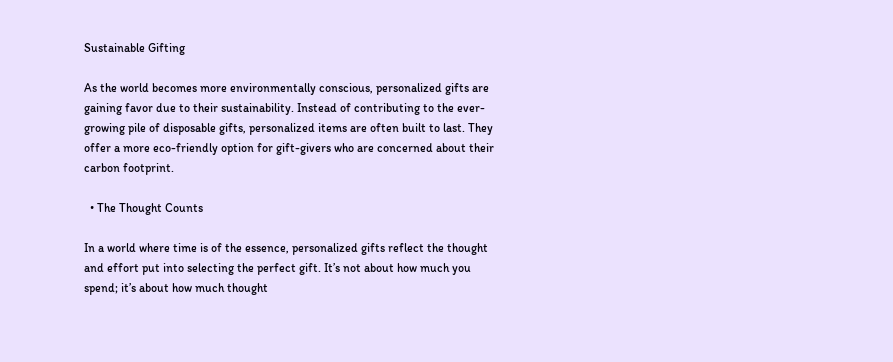Sustainable Gifting

As the world becomes more environmentally conscious, personalized gifts are gaining favor due to their sustainability. Instead of contributing to the ever-growing pile of disposable gifts, personalized items are often built to last. They offer a more eco-friendly option for gift-givers who are concerned about their carbon footprint.

  • The Thought Counts

In a world where time is of the essence, personalized gifts reflect the thought and effort put into selecting the perfect gift. It’s not about how much you spend; it’s about how much thought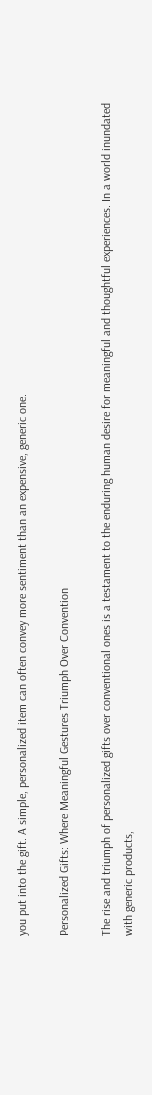you put into the gift. A simple, personalized item can often convey more sentiment than an expensive, generic one.

Personalized Gifts: Where Meaningful Gestures Triumph Over Convention

The rise and triumph of personalized gifts over conventional ones is a testament to the enduring human desire for meaningful and thoughtful experiences. In a world inundated with generic products,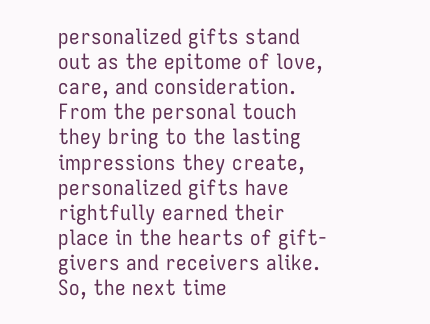personalized gifts stand out as the epitome of love, care, and consideration. From the personal touch they bring to the lasting impressions they create, personalized gifts have rightfully earned their place in the hearts of gift-givers and receivers alike. So, the next time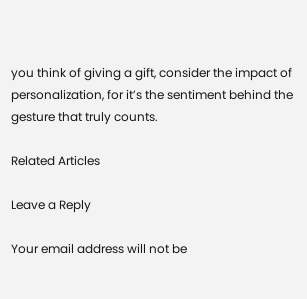you think of giving a gift, consider the impact of personalization, for it’s the sentiment behind the gesture that truly counts.

Related Articles

Leave a Reply

Your email address will not be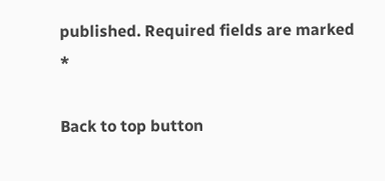published. Required fields are marked *

Back to top button